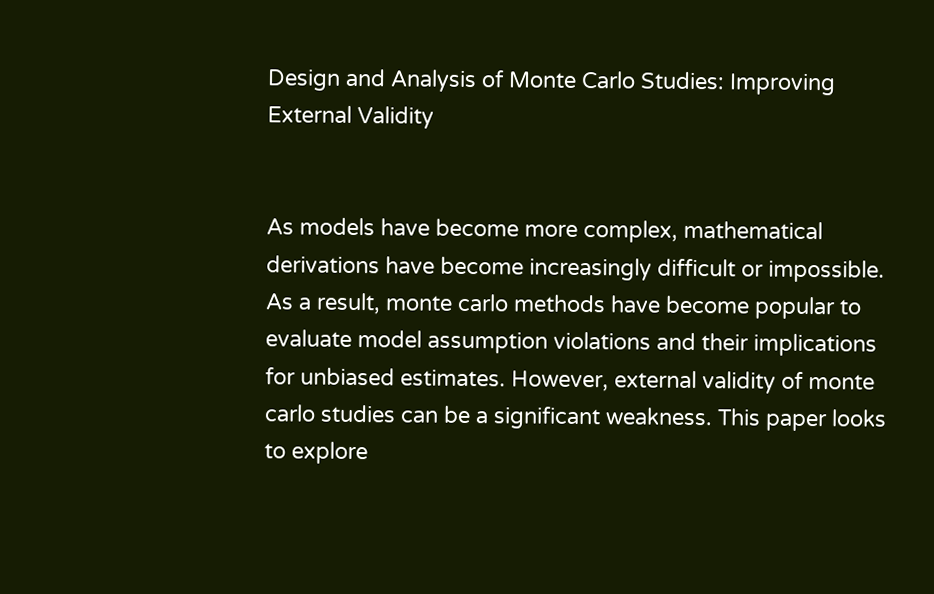Design and Analysis of Monte Carlo Studies: Improving External Validity


As models have become more complex, mathematical derivations have become increasingly difficult or impossible. As a result, monte carlo methods have become popular to evaluate model assumption violations and their implications for unbiased estimates. However, external validity of monte carlo studies can be a significant weakness. This paper looks to explore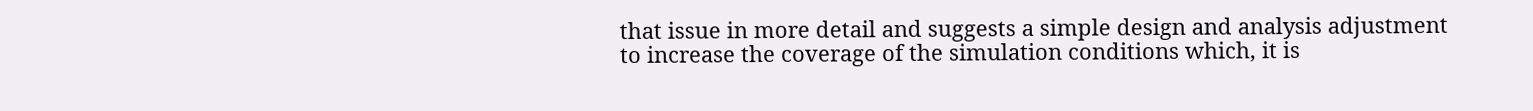that issue in more detail and suggests a simple design and analysis adjustment to increase the coverage of the simulation conditions which, it is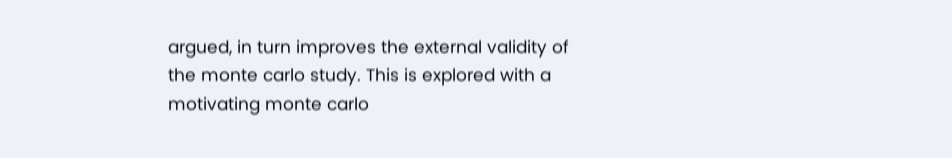argued, in turn improves the external validity of the monte carlo study. This is explored with a motivating monte carlo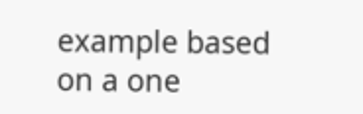example based on a one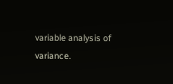variable analysis of variance.